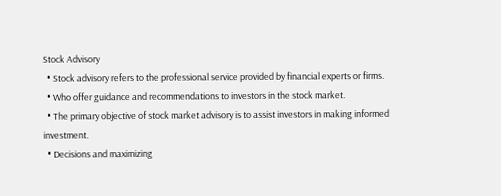Stock Advisory
  • Stock advisory refers to the professional service provided by financial experts or firms.
  • Who offer guidance and recommendations to investors in the stock market.
  • The primary objective of stock market advisory is to assist investors in making informed investment.
  • Decisions and maximizing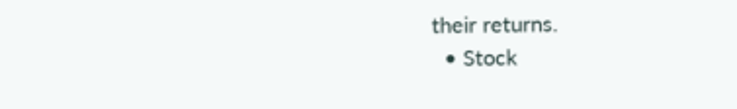their returns.
  • Stock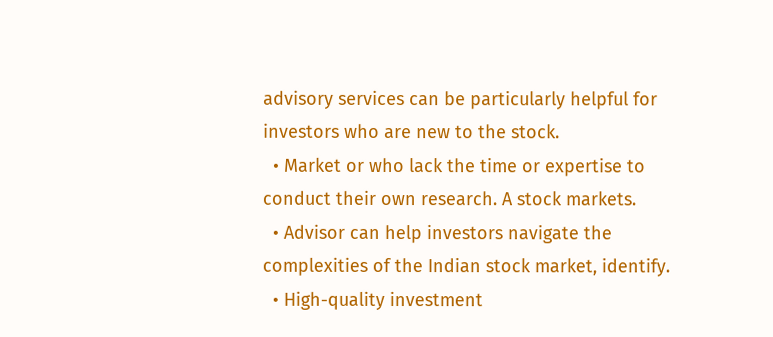advisory services can be particularly helpful for investors who are new to the stock.
  • Market or who lack the time or expertise to conduct their own research. A stock markets.
  • Advisor can help investors navigate the complexities of the Indian stock market, identify.
  • High-quality investment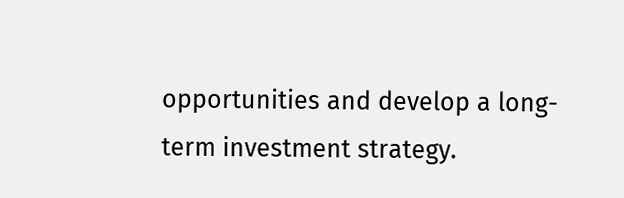opportunities and develop a long-term investment strategy.